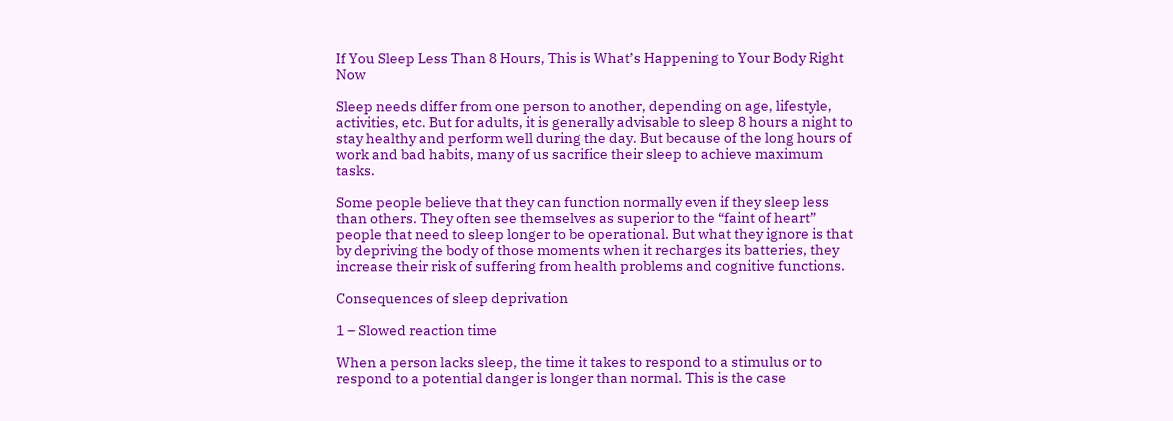If You Sleep Less Than 8 Hours, This is What’s Happening to Your Body Right Now

Sleep needs differ from one person to another, depending on age, lifestyle, activities, etc. But for adults, it is generally advisable to sleep 8 hours a night to stay healthy and perform well during the day. But because of the long hours of work and bad habits, many of us sacrifice their sleep to achieve maximum tasks.

Some people believe that they can function normally even if they sleep less than others. They often see themselves as superior to the “faint of heart” people that need to sleep longer to be operational. But what they ignore is that by depriving the body of those moments when it recharges its batteries, they increase their risk of suffering from health problems and cognitive functions.

Consequences of sleep deprivation

1 – Slowed reaction time

When a person lacks sleep, the time it takes to respond to a stimulus or to respond to a potential danger is longer than normal. This is the case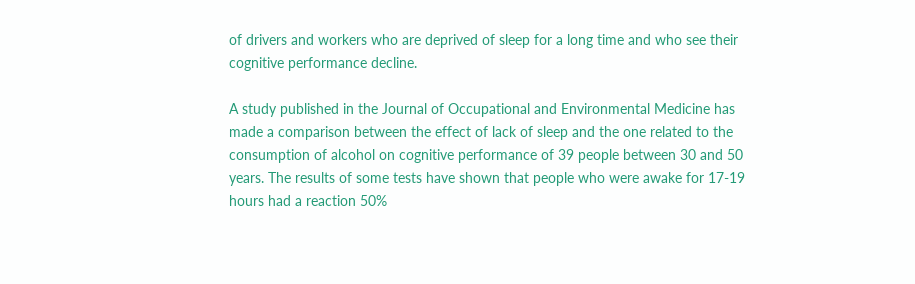of drivers and workers who are deprived of sleep for a long time and who see their cognitive performance decline.

A study published in the Journal of Occupational and Environmental Medicine has made a comparison between the effect of lack of sleep and the one related to the consumption of alcohol on cognitive performance of 39 people between 30 and 50 years. The results of some tests have shown that people who were awake for 17-19 hours had a reaction 50%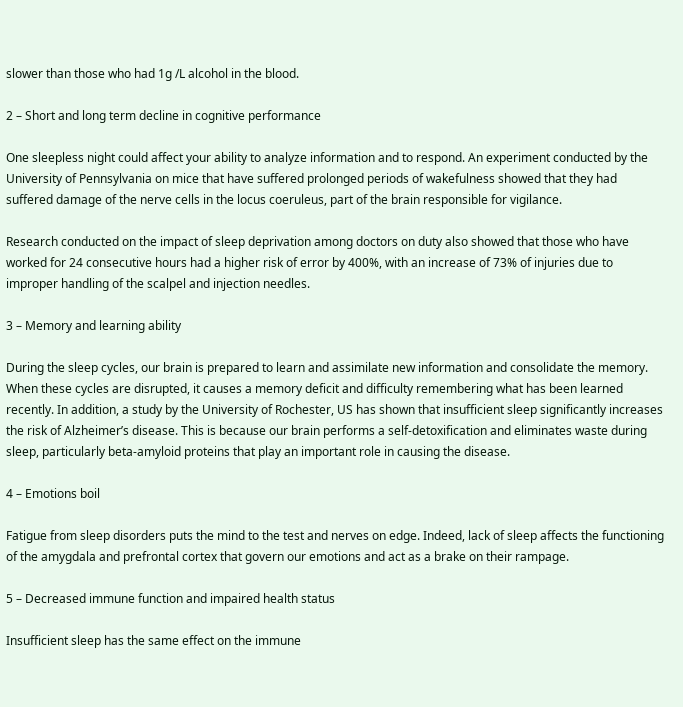slower than those who had 1g /L alcohol in the blood.

2 – Short and long term decline in cognitive performance

One sleepless night could affect your ability to analyze information and to respond. An experiment conducted by the University of Pennsylvania on mice that have suffered prolonged periods of wakefulness showed that they had suffered damage of the nerve cells in the locus coeruleus, part of the brain responsible for vigilance.

Research conducted on the impact of sleep deprivation among doctors on duty also showed that those who have worked for 24 consecutive hours had a higher risk of error by 400%, with an increase of 73% of injuries due to improper handling of the scalpel and injection needles.

3 – Memory and learning ability

During the sleep cycles, our brain is prepared to learn and assimilate new information and consolidate the memory. When these cycles are disrupted, it causes a memory deficit and difficulty remembering what has been learned recently. In addition, a study by the University of Rochester, US has shown that insufficient sleep significantly increases the risk of Alzheimer’s disease. This is because our brain performs a self-detoxification and eliminates waste during sleep, particularly beta-amyloid proteins that play an important role in causing the disease.

4 – Emotions boil

Fatigue from sleep disorders puts the mind to the test and nerves on edge. Indeed, lack of sleep affects the functioning of the amygdala and prefrontal cortex that govern our emotions and act as a brake on their rampage.

5 – Decreased immune function and impaired health status

Insufficient sleep has the same effect on the immune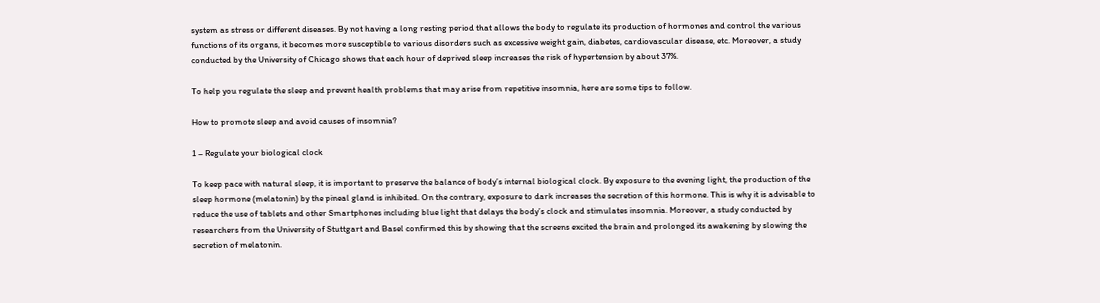system as stress or different diseases. By not having a long resting period that allows the body to regulate its production of hormones and control the various functions of its organs, it becomes more susceptible to various disorders such as excessive weight gain, diabetes, cardiovascular disease, etc. Moreover, a study conducted by the University of Chicago shows that each hour of deprived sleep increases the risk of hypertension by about 37%.

To help you regulate the sleep and prevent health problems that may arise from repetitive insomnia, here are some tips to follow.

How to promote sleep and avoid causes of insomnia?

1 – Regulate your biological clock

To keep pace with natural sleep, it is important to preserve the balance of body’s internal biological clock. By exposure to the evening light, the production of the sleep hormone (melatonin) by the pineal gland is inhibited. On the contrary, exposure to dark increases the secretion of this hormone. This is why it is advisable to reduce the use of tablets and other Smartphones including blue light that delays the body’s clock and stimulates insomnia. Moreover, a study conducted by researchers from the University of Stuttgart and Basel confirmed this by showing that the screens excited the brain and prolonged its awakening by slowing the secretion of melatonin.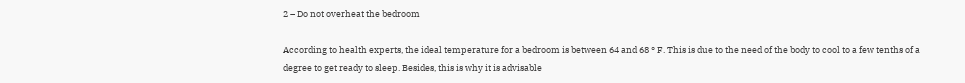2 – Do not overheat the bedroom

According to health experts, the ideal temperature for a bedroom is between 64 and 68 ° F. This is due to the need of the body to cool to a few tenths of a degree to get ready to sleep. Besides, this is why it is advisable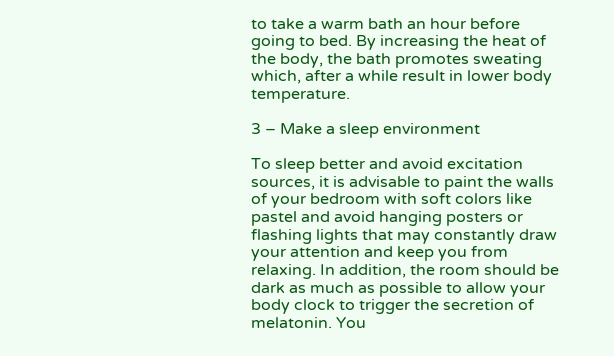to take a warm bath an hour before going to bed. By increasing the heat of the body, the bath promotes sweating which, after a while result in lower body temperature.

3 – Make a sleep environment

To sleep better and avoid excitation sources, it is advisable to paint the walls of your bedroom with soft colors like pastel and avoid hanging posters or flashing lights that may constantly draw your attention and keep you from relaxing. In addition, the room should be dark as much as possible to allow your body clock to trigger the secretion of melatonin. You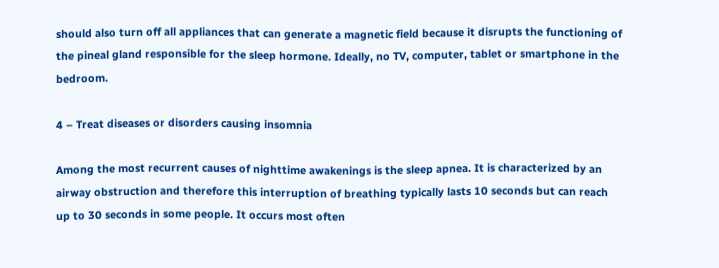should also turn off all appliances that can generate a magnetic field because it disrupts the functioning of the pineal gland responsible for the sleep hormone. Ideally, no TV, computer, tablet or smartphone in the bedroom.

4 – Treat diseases or disorders causing insomnia

Among the most recurrent causes of nighttime awakenings is the sleep apnea. It is characterized by an airway obstruction and therefore this interruption of breathing typically lasts 10 seconds but can reach up to 30 seconds in some people. It occurs most often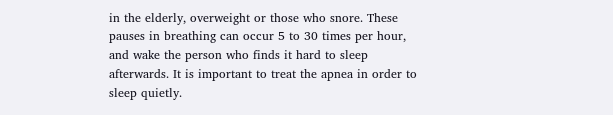in the elderly, overweight or those who snore. These pauses in breathing can occur 5 to 30 times per hour, and wake the person who finds it hard to sleep afterwards. It is important to treat the apnea in order to sleep quietly.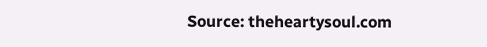Source: theheartysoul.com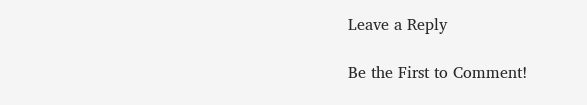Leave a Reply

Be the First to Comment!